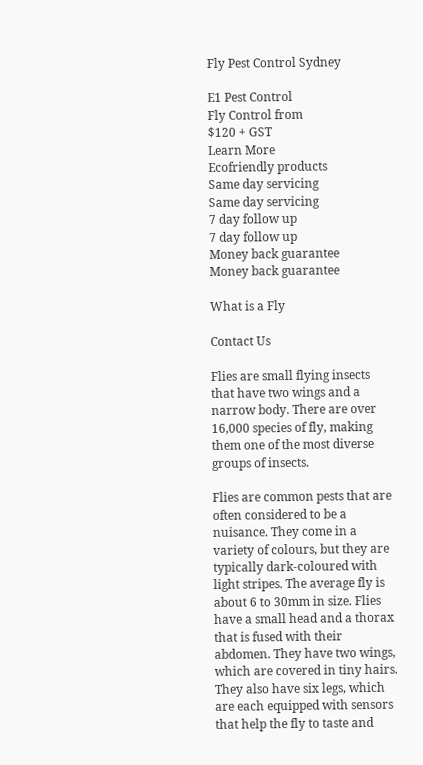Fly Pest Control Sydney

E1 Pest Control
Fly Control from
$120 + GST
Learn More
Ecofriendly products
Same day servicing
Same day servicing
7 day follow up
7 day follow up
Money back guarantee
Money back guarantee

What is a Fly

Contact Us

Flies are small flying insects that have two wings and a narrow body. There are over 16,000 species of fly, making them one of the most diverse groups of insects.

Flies are common pests that are often considered to be a nuisance. They come in a variety of colours, but they are typically dark-coloured with light stripes. The average fly is about 6 to 30mm in size. Flies have a small head and a thorax that is fused with their abdomen. They have two wings, which are covered in tiny hairs. They also have six legs, which are each equipped with sensors that help the fly to taste and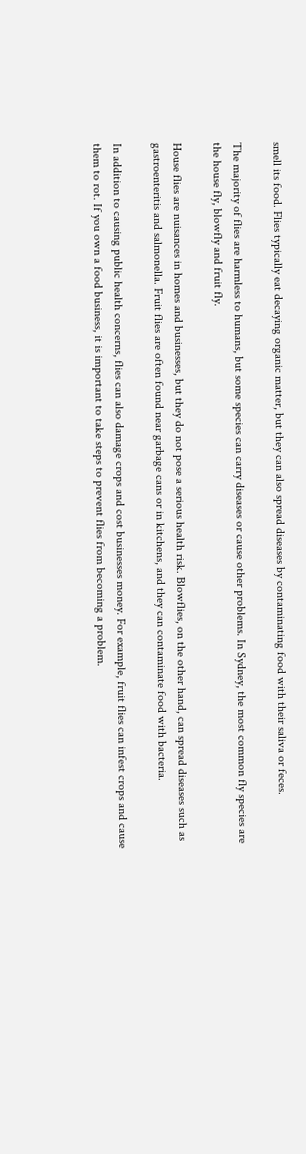smell its food. Flies typically eat decaying organic matter, but they can also spread diseases by contaminating food with their saliva or feces.

The majority of flies are harmless to humans, but some species can carry diseases or cause other problems. In Sydney, the most common fly species are the house fly, blowfly and fruit fly.

House flies are nuisances in homes and businesses, but they do not pose a serious health risk. Blowflies, on the other hand, can spread diseases such as gastroenteritis and salmonella. Fruit flies are often found near garbage cans or in kitchens, and they can contaminate food with bacteria.

In addition to causing public health concerns, flies can also damage crops and cost businesses money. For example, fruit flies can infest crops and cause them to rot. If you own a food business, it is important to take steps to prevent flies from becoming a problem.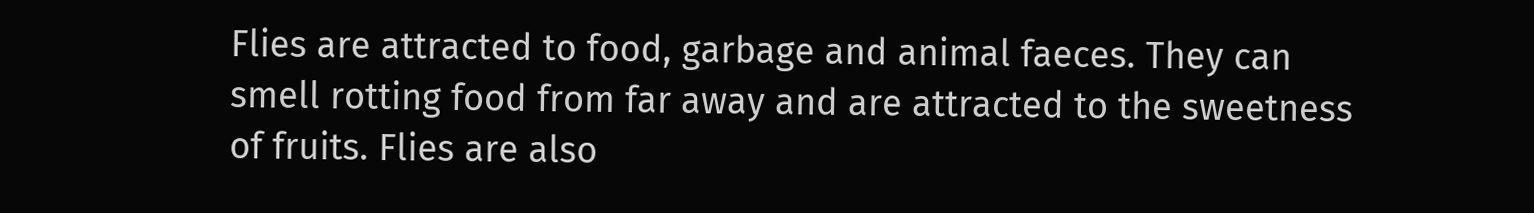Flies are attracted to food, garbage and animal faeces. They can smell rotting food from far away and are attracted to the sweetness of fruits. Flies are also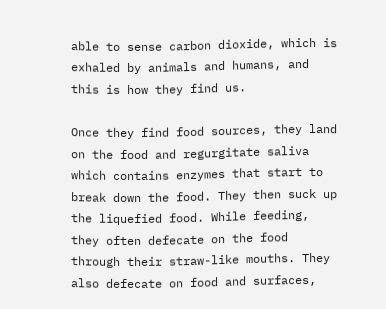able to sense carbon dioxide, which is exhaled by animals and humans, and this is how they find us.

Once they find food sources, they land on the food and regurgitate saliva which contains enzymes that start to break down the food. They then suck up the liquefied food. While feeding, they often defecate on the food through their straw-like mouths. They also defecate on food and surfaces,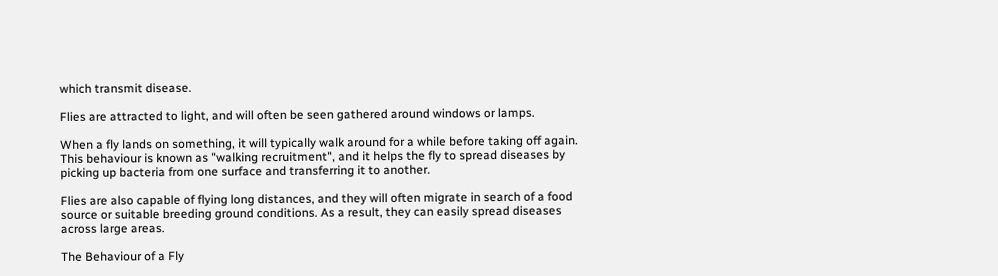which transmit disease.

Flies are attracted to light, and will often be seen gathered around windows or lamps.

When a fly lands on something, it will typically walk around for a while before taking off again. This behaviour is known as "walking recruitment", and it helps the fly to spread diseases by picking up bacteria from one surface and transferring it to another.

Flies are also capable of flying long distances, and they will often migrate in search of a food source or suitable breeding ground conditions. As a result, they can easily spread diseases across large areas.

The Behaviour of a Fly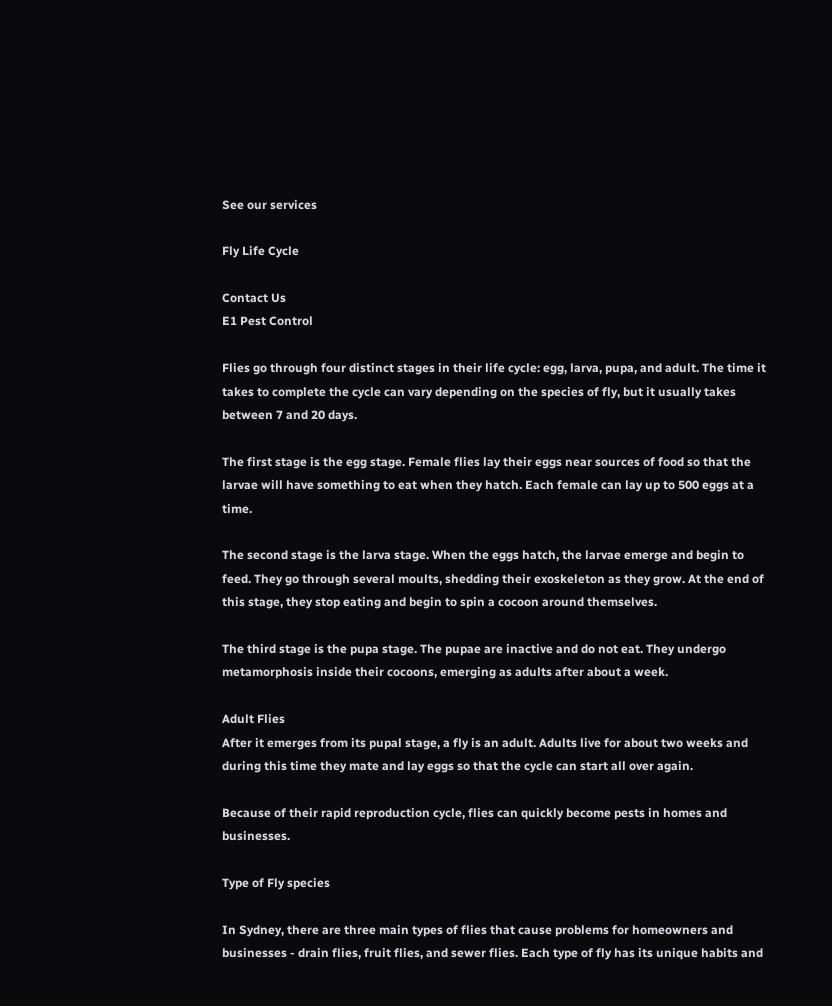See our services

Fly Life Cycle

Contact Us
E1 Pest Control

Flies go through four distinct stages in their life cycle: egg, larva, pupa, and adult. The time it takes to complete the cycle can vary depending on the species of fly, but it usually takes between 7 and 20 days.

The first stage is the egg stage. Female flies lay their eggs near sources of food so that the larvae will have something to eat when they hatch. Each female can lay up to 500 eggs at a time.

The second stage is the larva stage. When the eggs hatch, the larvae emerge and begin to feed. They go through several moults, shedding their exoskeleton as they grow. At the end of this stage, they stop eating and begin to spin a cocoon around themselves.

The third stage is the pupa stage. The pupae are inactive and do not eat. They undergo metamorphosis inside their cocoons, emerging as adults after about a week.

Adult Flies
After it emerges from its pupal stage, a fly is an adult. Adults live for about two weeks and during this time they mate and lay eggs so that the cycle can start all over again.

Because of their rapid reproduction cycle, flies can quickly become pests in homes and businesses.

Type of Fly species

In Sydney, there are three main types of flies that cause problems for homeowners and businesses - drain flies, fruit flies, and sewer flies. Each type of fly has its unique habits and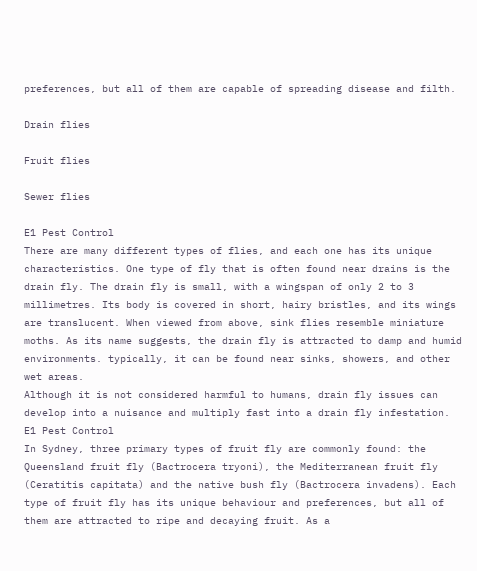preferences, but all of them are capable of spreading disease and filth.

Drain flies

Fruit flies

Sewer flies

E1 Pest Control
There are many different types of flies, and each one has its unique characteristics. One type of fly that is often found near drains is the drain fly. The drain fly is small, with a wingspan of only 2 to 3 millimetres. Its body is covered in short, hairy bristles, and its wings are translucent. When viewed from above, sink flies resemble miniature moths. As its name suggests, the drain fly is attracted to damp and humid environments. typically, it can be found near sinks, showers, and other wet areas.
Although it is not considered harmful to humans, drain fly issues can develop into a nuisance and multiply fast into a drain fly infestation.
E1 Pest Control
In Sydney, three primary types of fruit fly are commonly found: the Queensland fruit fly (Bactrocera tryoni), the Mediterranean fruit fly (Ceratitis capitata) and the native bush fly (Bactrocera invadens). Each type of fruit fly has its unique behaviour and preferences, but all of them are attracted to ripe and decaying fruit. As a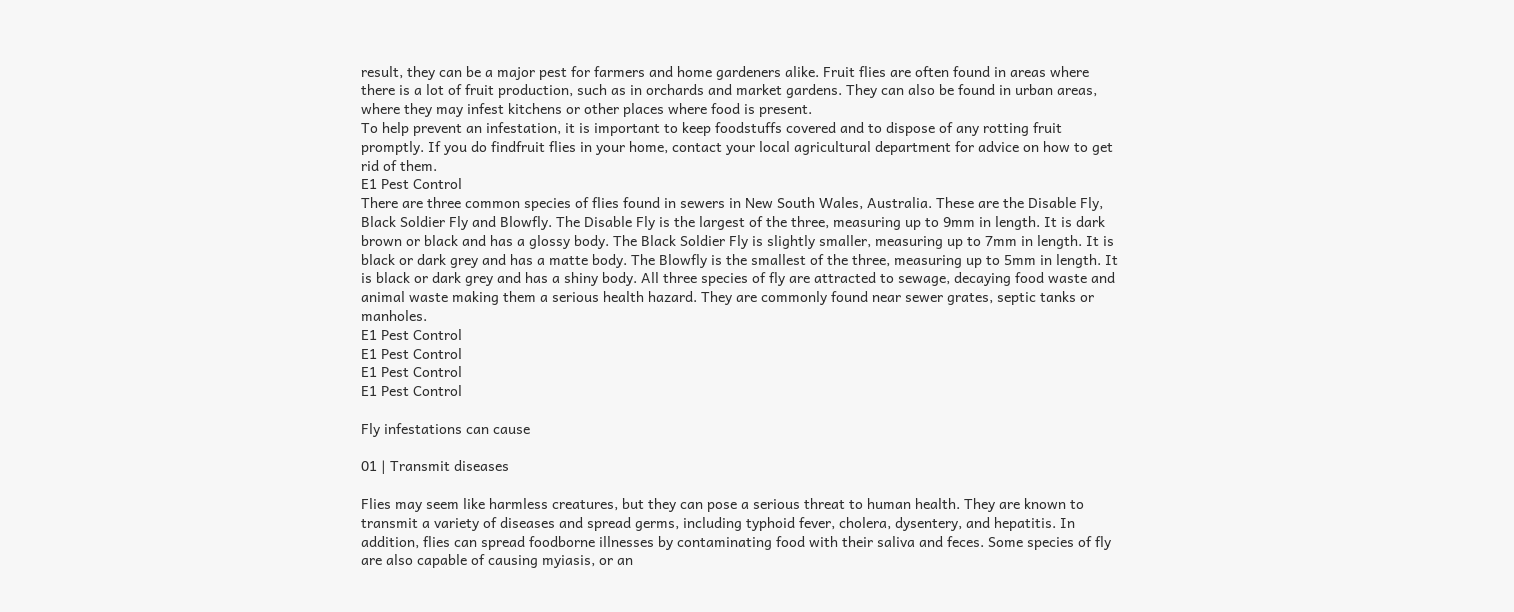result, they can be a major pest for farmers and home gardeners alike. Fruit flies are often found in areas where there is a lot of fruit production, such as in orchards and market gardens. They can also be found in urban areas, where they may infest kitchens or other places where food is present.
To help prevent an infestation, it is important to keep foodstuffs covered and to dispose of any rotting fruit promptly. If you do findfruit flies in your home, contact your local agricultural department for advice on how to get rid of them.
E1 Pest Control
There are three common species of flies found in sewers in New South Wales, Australia. These are the Disable Fly, Black Soldier Fly and Blowfly. The Disable Fly is the largest of the three, measuring up to 9mm in length. It is dark brown or black and has a glossy body. The Black Soldier Fly is slightly smaller, measuring up to 7mm in length. It is black or dark grey and has a matte body. The Blowfly is the smallest of the three, measuring up to 5mm in length. It is black or dark grey and has a shiny body. All three species of fly are attracted to sewage, decaying food waste and animal waste making them a serious health hazard. They are commonly found near sewer grates, septic tanks or manholes.
E1 Pest Control
E1 Pest Control
E1 Pest Control
E1 Pest Control

Fly infestations can cause

01 | Transmit diseases

Flies may seem like harmless creatures, but they can pose a serious threat to human health. They are known to transmit a variety of diseases and spread germs, including typhoid fever, cholera, dysentery, and hepatitis. In addition, flies can spread foodborne illnesses by contaminating food with their saliva and feces. Some species of fly are also capable of causing myiasis, or an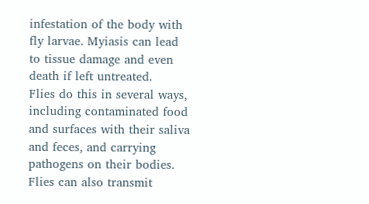infestation of the body with fly larvae. Myiasis can lead to tissue damage and even death if left untreated.
Flies do this in several ways, including contaminated food and surfaces with their saliva and feces, and carrying pathogens on their bodies. Flies can also transmit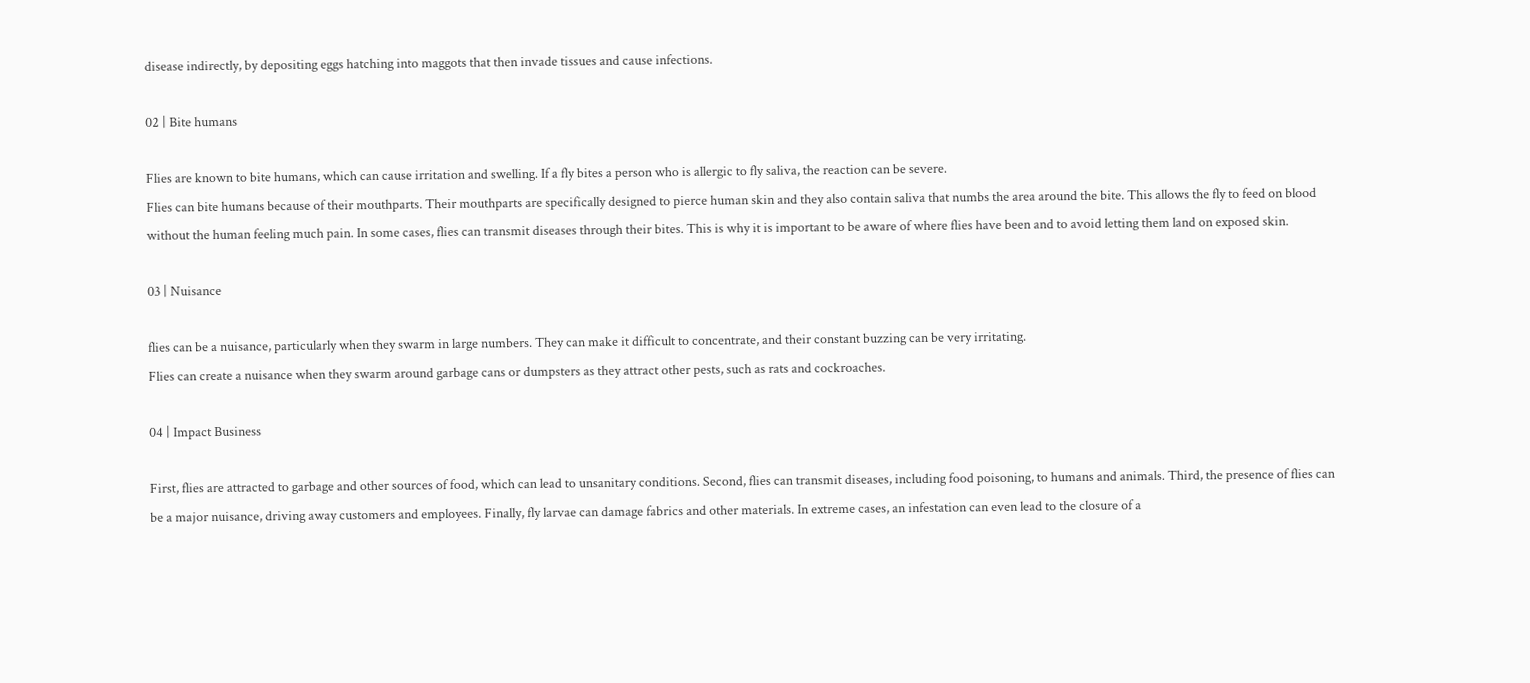disease indirectly, by depositing eggs hatching into maggots that then invade tissues and cause infections.

02 | Bite humans

Flies are known to bite humans, which can cause irritation and swelling. If a fly bites a person who is allergic to fly saliva, the reaction can be severe.
Flies can bite humans because of their mouthparts. Their mouthparts are specifically designed to pierce human skin and they also contain saliva that numbs the area around the bite. This allows the fly to feed on blood without the human feeling much pain. In some cases, flies can transmit diseases through their bites. This is why it is important to be aware of where flies have been and to avoid letting them land on exposed skin.

03 | Nuisance

flies can be a nuisance, particularly when they swarm in large numbers. They can make it difficult to concentrate, and their constant buzzing can be very irritating.
Flies can create a nuisance when they swarm around garbage cans or dumpsters as they attract other pests, such as rats and cockroaches.

04 | Impact Business

First, flies are attracted to garbage and other sources of food, which can lead to unsanitary conditions. Second, flies can transmit diseases, including food poisoning, to humans and animals. Third, the presence of flies can be a major nuisance, driving away customers and employees. Finally, fly larvae can damage fabrics and other materials. In extreme cases, an infestation can even lead to the closure of a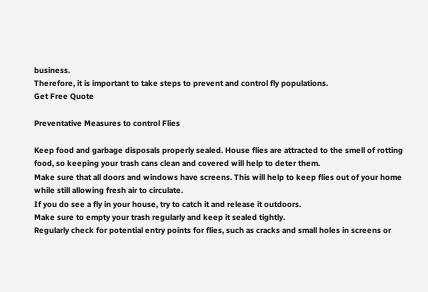business.
Therefore, it is important to take steps to prevent and control fly populations.
Get Free Quote

Preventative Measures to control Flies

Keep food and garbage disposals properly sealed. House flies are attracted to the smell of rotting food, so keeping your trash cans clean and covered will help to deter them.
Make sure that all doors and windows have screens. This will help to keep flies out of your home while still allowing fresh air to circulate.
If you do see a fly in your house, try to catch it and release it outdoors.
Make sure to empty your trash regularly and keep it sealed tightly.
Regularly check for potential entry points for flies, such as cracks and small holes in screens or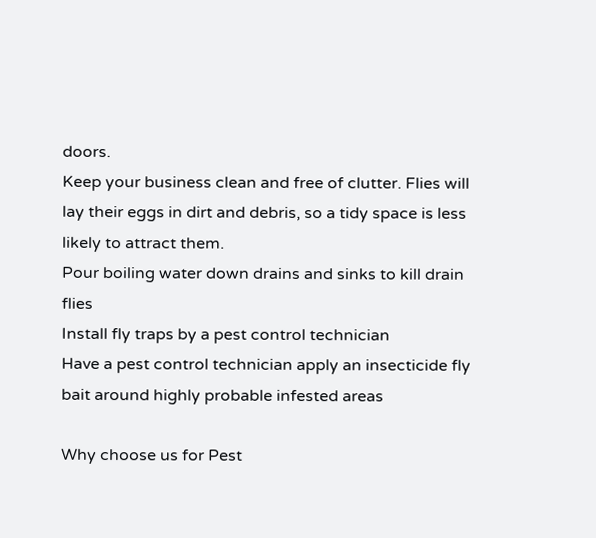doors.
Keep your business clean and free of clutter. Flies will lay their eggs in dirt and debris, so a tidy space is less likely to attract them.
Pour boiling water down drains and sinks to kill drain flies
Install fly traps by a pest control technician
Have a pest control technician apply an insecticide fly bait around highly probable infested areas

Why choose us for Pest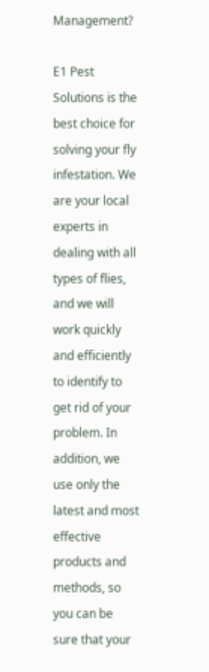Management?

E1 Pest Solutions is the best choice for solving your fly infestation. We are your local experts in dealing with all types of flies, and we will work quickly and efficiently to identify to get rid of your problem. In addition, we use only the latest and most effective products and methods, so you can be sure that your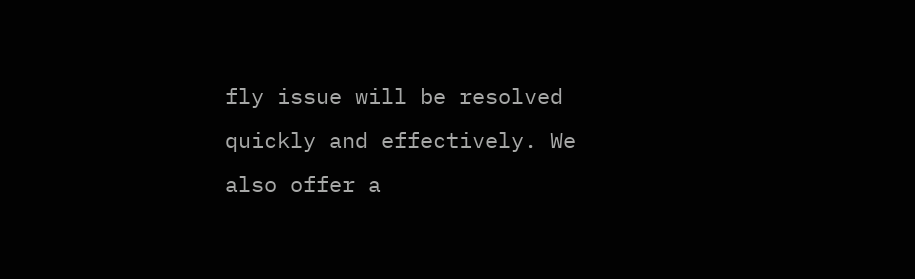fly issue will be resolved quickly and effectively. We also offer a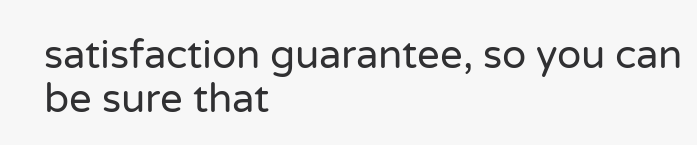satisfaction guarantee, so you can be sure that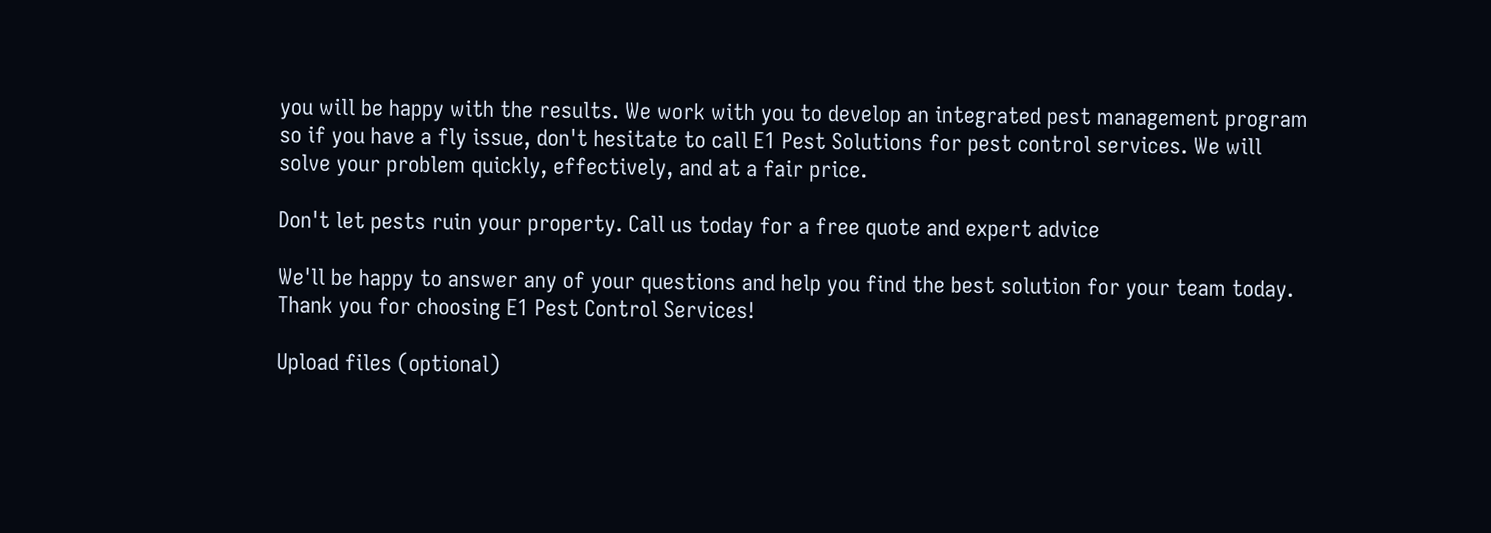you will be happy with the results. We work with you to develop an integrated pest management program so if you have a fly issue, don't hesitate to call E1 Pest Solutions for pest control services. We will solve your problem quickly, effectively, and at a fair price.

Don't let pests ruin your property. Call us today for a free quote and expert advice

We'll be happy to answer any of your questions and help you find the best solution for your team today. Thank you for choosing E1 Pest Control Services!

Upload files (optional)